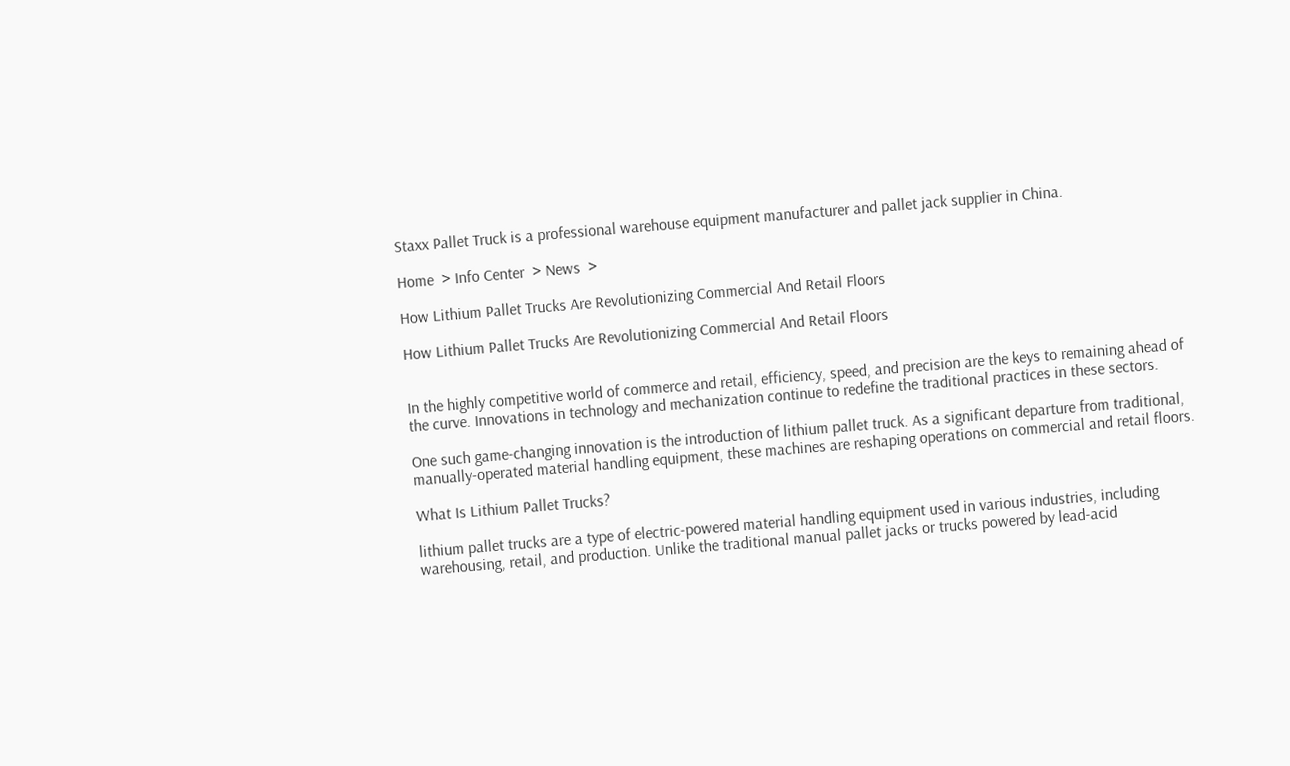Staxx Pallet Truck is a professional warehouse equipment manufacturer and pallet jack supplier in China.

Home  > Info Center  > News  >

How Lithium Pallet Trucks Are Revolutionizing Commercial And Retail Floors

How Lithium Pallet Trucks Are Revolutionizing Commercial And Retail Floors


In the highly competitive world of commerce and retail, efficiency, speed, and precision are the keys to remaining ahead of the curve. Innovations in technology and mechanization continue to redefine the traditional practices in these sectors.

One such game-changing innovation is the introduction of lithium pallet truck. As a significant departure from traditional, manually-operated material handling equipment, these machines are reshaping operations on commercial and retail floors.

What Is Lithium Pallet Trucks?

lithium pallet trucks are a type of electric-powered material handling equipment used in various industries, including warehousing, retail, and production. Unlike the traditional manual pallet jacks or trucks powered by lead-acid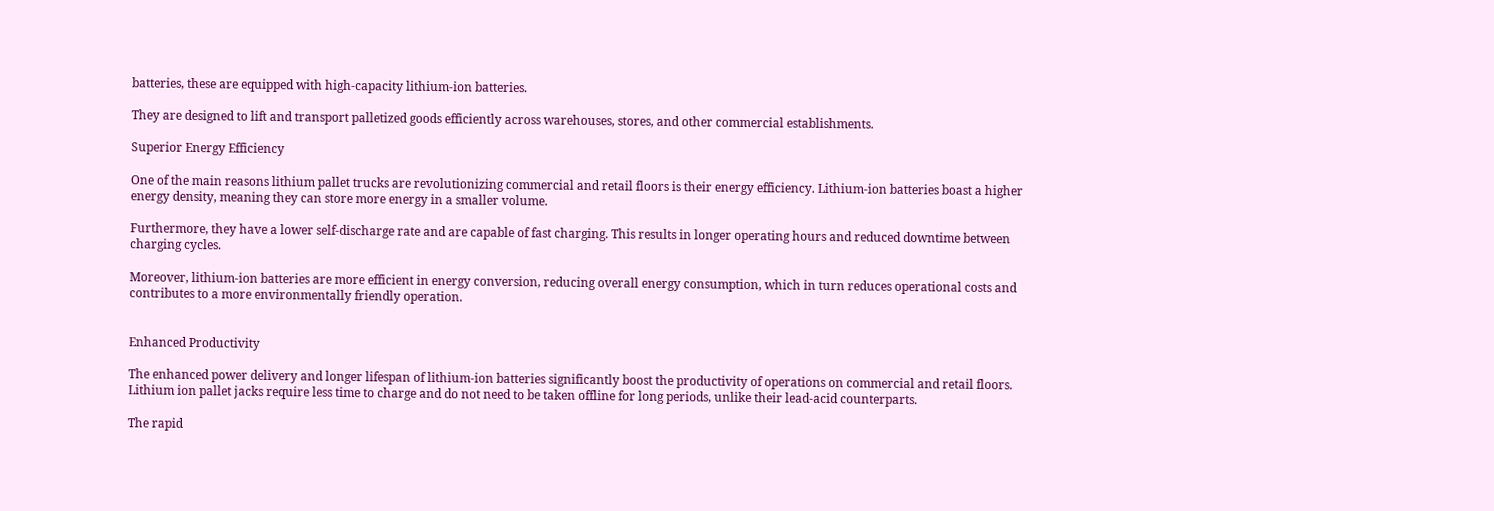batteries, these are equipped with high-capacity lithium-ion batteries.

They are designed to lift and transport palletized goods efficiently across warehouses, stores, and other commercial establishments.

Superior Energy Efficiency

One of the main reasons lithium pallet trucks are revolutionizing commercial and retail floors is their energy efficiency. Lithium-ion batteries boast a higher energy density, meaning they can store more energy in a smaller volume.

Furthermore, they have a lower self-discharge rate and are capable of fast charging. This results in longer operating hours and reduced downtime between charging cycles.

Moreover, lithium-ion batteries are more efficient in energy conversion, reducing overall energy consumption, which in turn reduces operational costs and contributes to a more environmentally friendly operation.


Enhanced Productivity

The enhanced power delivery and longer lifespan of lithium-ion batteries significantly boost the productivity of operations on commercial and retail floors. Lithium ion pallet jacks require less time to charge and do not need to be taken offline for long periods, unlike their lead-acid counterparts.

The rapid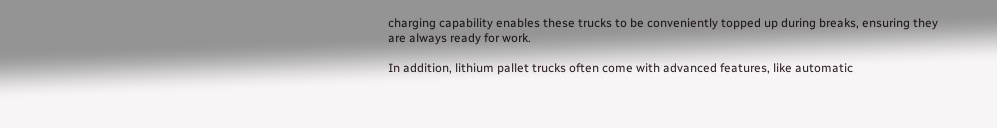charging capability enables these trucks to be conveniently topped up during breaks, ensuring they are always ready for work.

In addition, lithium pallet trucks often come with advanced features, like automatic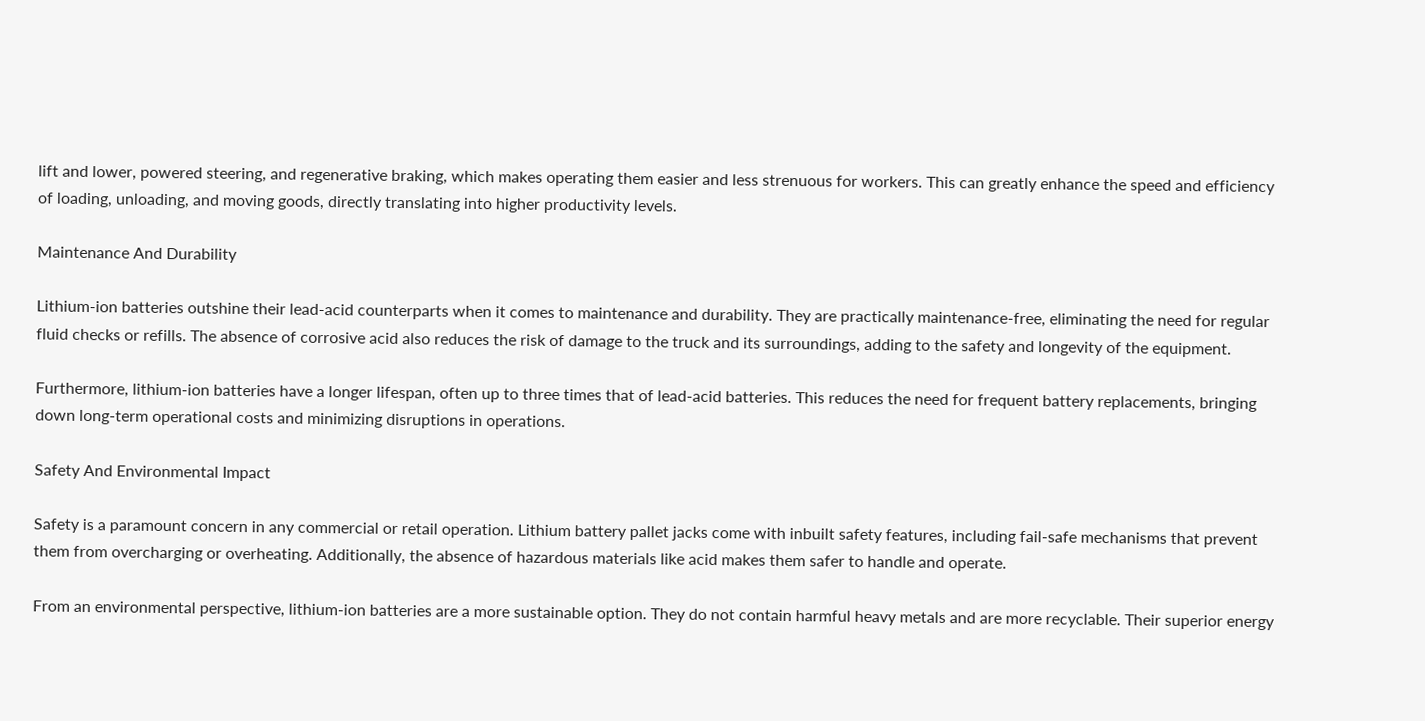lift and lower, powered steering, and regenerative braking, which makes operating them easier and less strenuous for workers. This can greatly enhance the speed and efficiency of loading, unloading, and moving goods, directly translating into higher productivity levels.

Maintenance And Durability

Lithium-ion batteries outshine their lead-acid counterparts when it comes to maintenance and durability. They are practically maintenance-free, eliminating the need for regular fluid checks or refills. The absence of corrosive acid also reduces the risk of damage to the truck and its surroundings, adding to the safety and longevity of the equipment.

Furthermore, lithium-ion batteries have a longer lifespan, often up to three times that of lead-acid batteries. This reduces the need for frequent battery replacements, bringing down long-term operational costs and minimizing disruptions in operations.

Safety And Environmental Impact

Safety is a paramount concern in any commercial or retail operation. Lithium battery pallet jacks come with inbuilt safety features, including fail-safe mechanisms that prevent them from overcharging or overheating. Additionally, the absence of hazardous materials like acid makes them safer to handle and operate.

From an environmental perspective, lithium-ion batteries are a more sustainable option. They do not contain harmful heavy metals and are more recyclable. Their superior energy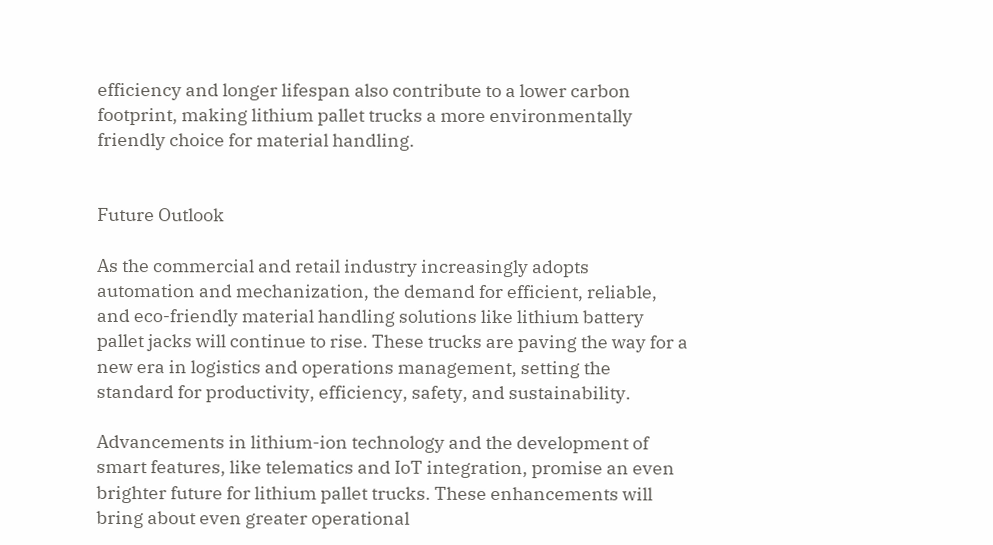efficiency and longer lifespan also contribute to a lower carbon footprint, making lithium pallet trucks a more environmentally friendly choice for material handling.


Future Outlook

As the commercial and retail industry increasingly adopts automation and mechanization, the demand for efficient, reliable, and eco-friendly material handling solutions like lithium battery pallet jacks will continue to rise. These trucks are paving the way for a new era in logistics and operations management, setting the standard for productivity, efficiency, safety, and sustainability.

Advancements in lithium-ion technology and the development of smart features, like telematics and IoT integration, promise an even brighter future for lithium pallet trucks. These enhancements will bring about even greater operational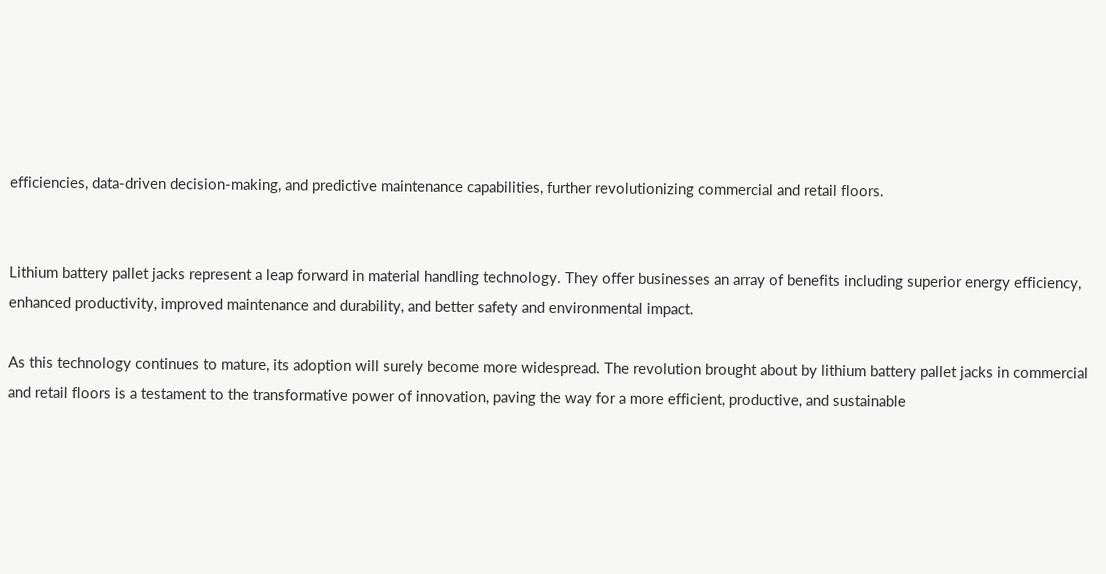efficiencies, data-driven decision-making, and predictive maintenance capabilities, further revolutionizing commercial and retail floors.


Lithium battery pallet jacks represent a leap forward in material handling technology. They offer businesses an array of benefits including superior energy efficiency, enhanced productivity, improved maintenance and durability, and better safety and environmental impact.

As this technology continues to mature, its adoption will surely become more widespread. The revolution brought about by lithium battery pallet jacks in commercial and retail floors is a testament to the transformative power of innovation, paving the way for a more efficient, productive, and sustainable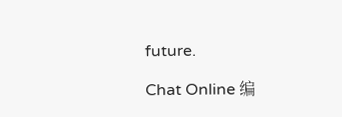future.

Chat Online 编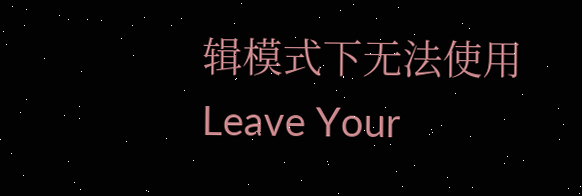辑模式下无法使用
Leave Your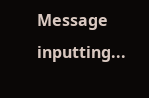Message inputting...